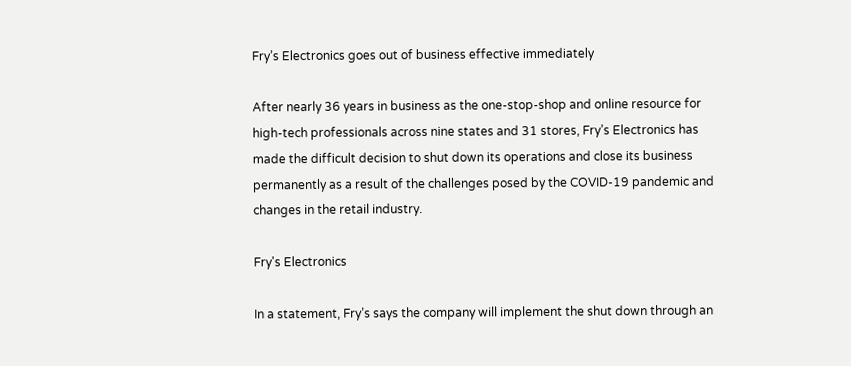Fry’s Electronics goes out of business effective immediately

After nearly 36 years in business as the one-stop-shop and online resource for high-tech professionals across nine states and 31 stores, Fry’s Electronics has made the difficult decision to shut down its operations and close its business permanently as a result of the challenges posed by the COVID-19 pandemic and changes in the retail industry.

Fry's Electronics

In a statement, Fry’s says the company will implement the shut down through an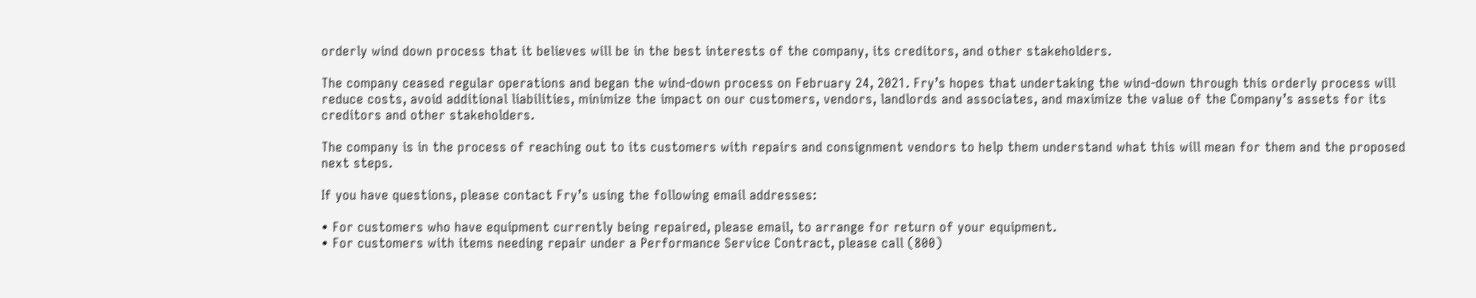orderly wind down process that it believes will be in the best interests of the company, its creditors, and other stakeholders.

The company ceased regular operations and began the wind-down process on February 24, 2021. Fry’s hopes that undertaking the wind-down through this orderly process will reduce costs, avoid additional liabilities, minimize the impact on our customers, vendors, landlords and associates, and maximize the value of the Company’s assets for its creditors and other stakeholders.

The company is in the process of reaching out to its customers with repairs and consignment vendors to help them understand what this will mean for them and the proposed next steps.

If you have questions, please contact Fry’s using the following email addresses:

• For customers who have equipment currently being repaired, please email, to arrange for return of your equipment.
• For customers with items needing repair under a Performance Service Contract, please call (800)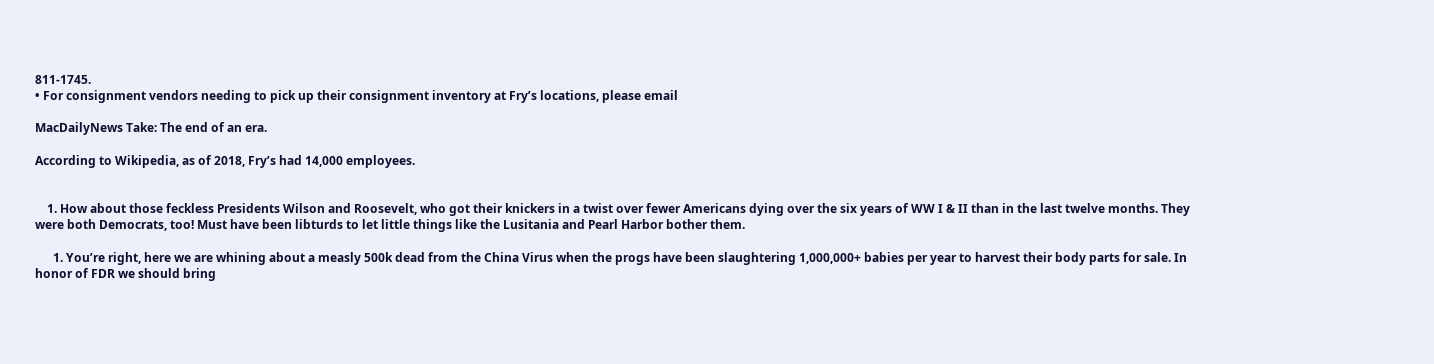811-1745.
• For consignment vendors needing to pick up their consignment inventory at Fry’s locations, please email

MacDailyNews Take: The end of an era.

According to Wikipedia, as of 2018, Fry’s had 14,000 employees.


    1. How about those feckless Presidents Wilson and Roosevelt, who got their knickers in a twist over fewer Americans dying over the six years of WW I & II than in the last twelve months. They were both Democrats, too! Must have been libturds to let little things like the Lusitania and Pearl Harbor bother them.

      1. You’re right, here we are whining about a measly 500k dead from the China Virus when the progs have been slaughtering 1,000,000+ babies per year to harvest their body parts for sale. In honor of FDR we should bring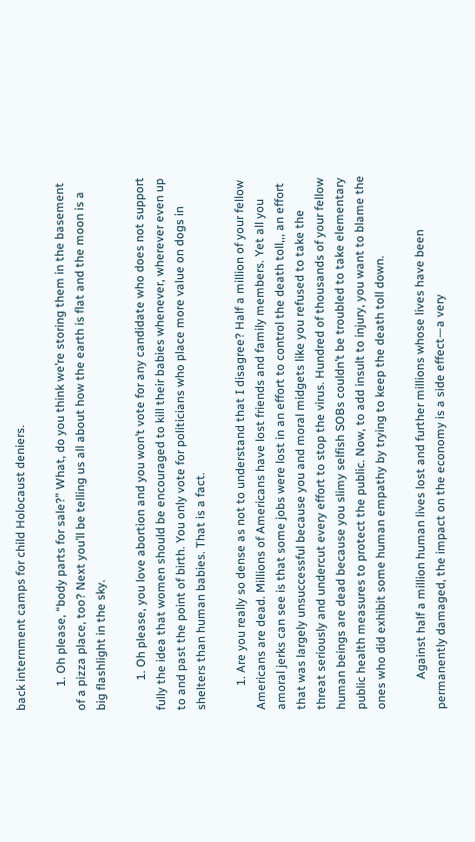back internment camps for child Holocaust deniers.

        1. Oh please, “body parts for sale?” What, do you think we’re storing them in the basement of a pizza place, too? Next you’ll be telling us all about how the earth is flat and the moon is a big flashlight in the sky.

          1. Oh please, you love abortion and you won’t vote for any candidate who does not support fully the idea that women should be encouraged to kill their babies whenever, wherever even up to and past the point of birth. You only vote for politicians who place more value on dogs in shelters than human babies. That is a fact.

        1. Are you really so dense as not to understand that I disagree? Half a million of your fellow Americans are dead. Millions of Americans have lost friends and family members. Yet all you amoral jerks can see is that some jobs were lost in an effort to control the death toll,,, an effort that was largely unsuccessful because you and moral midgets like you refused to take the threat seriously and undercut every effort to stop the virus. Hundred of thousands of your fellow human beings are dead because you slimy selfish SOBs couldn’t be troubled to take elementary public health measures to protect the public. Now, to add insult to injury, you want to blame the ones who did exhibit some human empathy by trying to keep the death toll down.

          Against half a million human lives lost and further millions whose lives have been permanently damaged, the impact on the economy is a side effect—a very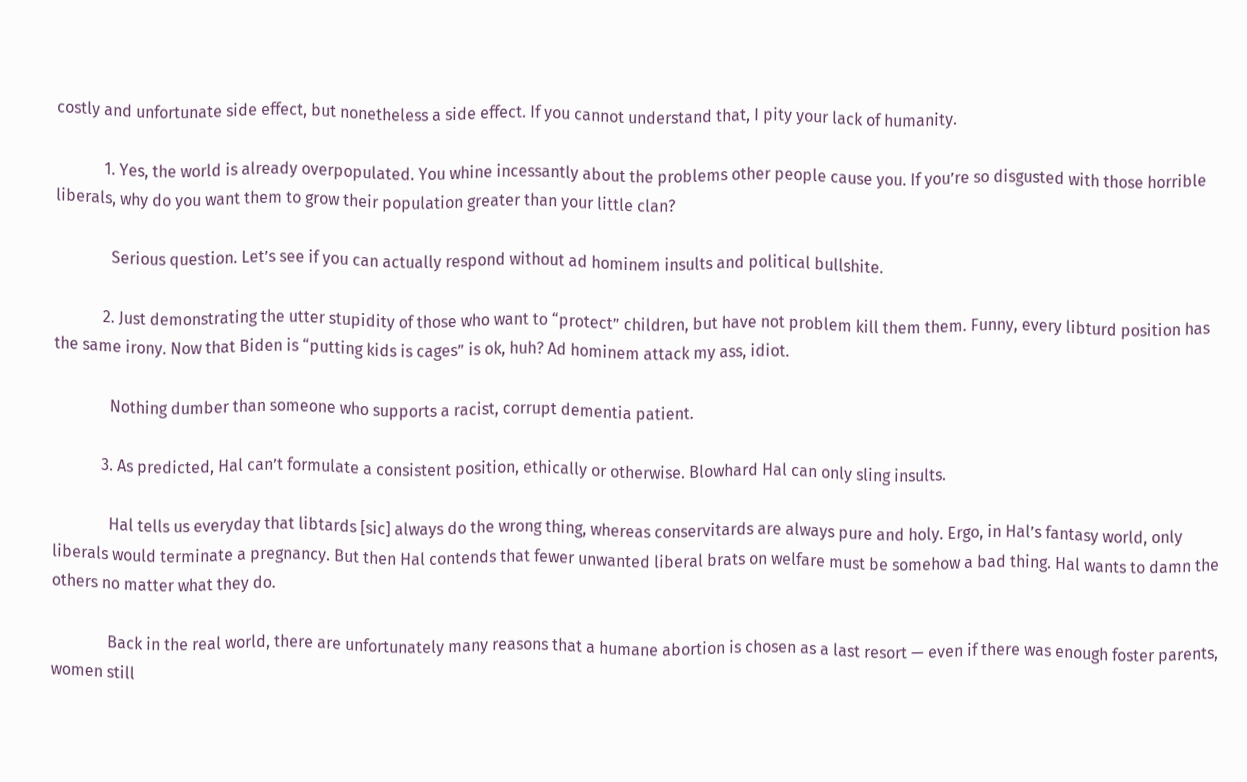costly and unfortunate side effect, but nonetheless a side effect. If you cannot understand that, I pity your lack of humanity.

            1. Yes, the world is already overpopulated. You whine incessantly about the problems other people cause you. If you’re so disgusted with those horrible liberals, why do you want them to grow their population greater than your little clan?

              Serious question. Let’s see if you can actually respond without ad hominem insults and political bullshite.

            2. Just demonstrating the utter stupidity of those who want to “protect” children, but have not problem kill them them. Funny, every libturd position has the same irony. Now that Biden is “putting kids is cages” is ok, huh? Ad hominem attack my ass, idiot.

              Nothing dumber than someone who supports a racist, corrupt dementia patient.

            3. As predicted, Hal can’t formulate a consistent position, ethically or otherwise. Blowhard Hal can only sling insults.

              Hal tells us everyday that libtards [sic] always do the wrong thing, whereas conservitards are always pure and holy. Ergo, in Hal’s fantasy world, only liberals would terminate a pregnancy. But then Hal contends that fewer unwanted liberal brats on welfare must be somehow a bad thing. Hal wants to damn the others no matter what they do.

              Back in the real world, there are unfortunately many reasons that a humane abortion is chosen as a last resort — even if there was enough foster parents, women still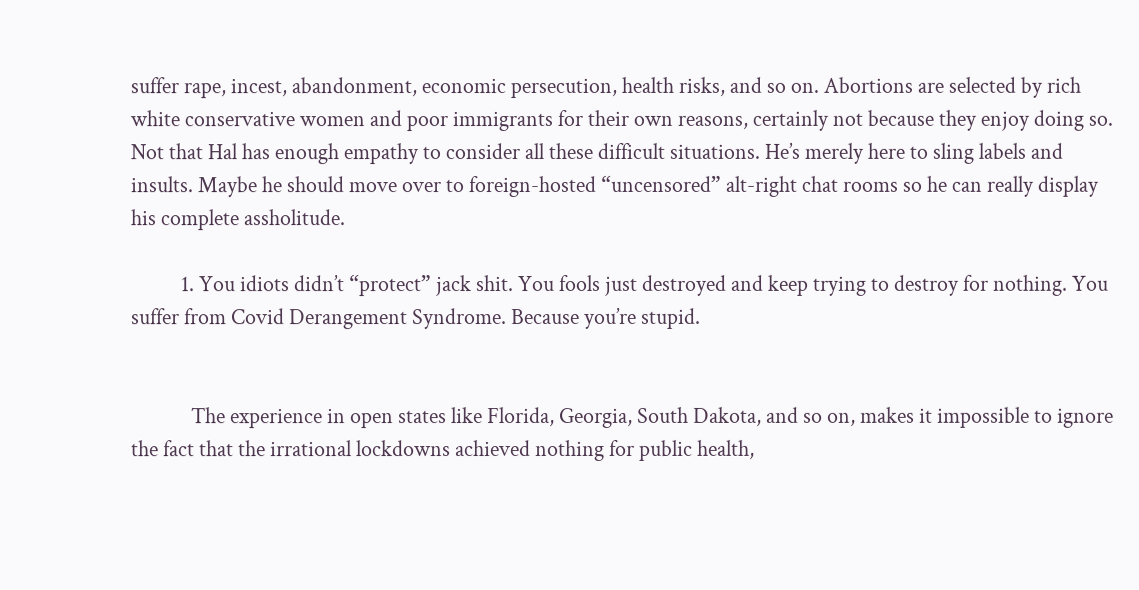suffer rape, incest, abandonment, economic persecution, health risks, and so on. Abortions are selected by rich white conservative women and poor immigrants for their own reasons, certainly not because they enjoy doing so. Not that Hal has enough empathy to consider all these difficult situations. He’s merely here to sling labels and insults. Maybe he should move over to foreign-hosted “uncensored” alt-right chat rooms so he can really display his complete assholitude.

          1. You idiots didn’t “protect” jack shit. You fools just destroyed and keep trying to destroy for nothing. You suffer from Covid Derangement Syndrome. Because you’re stupid.


            The experience in open states like Florida, Georgia, South Dakota, and so on, makes it impossible to ignore the fact that the irrational lockdowns achieved nothing for public health,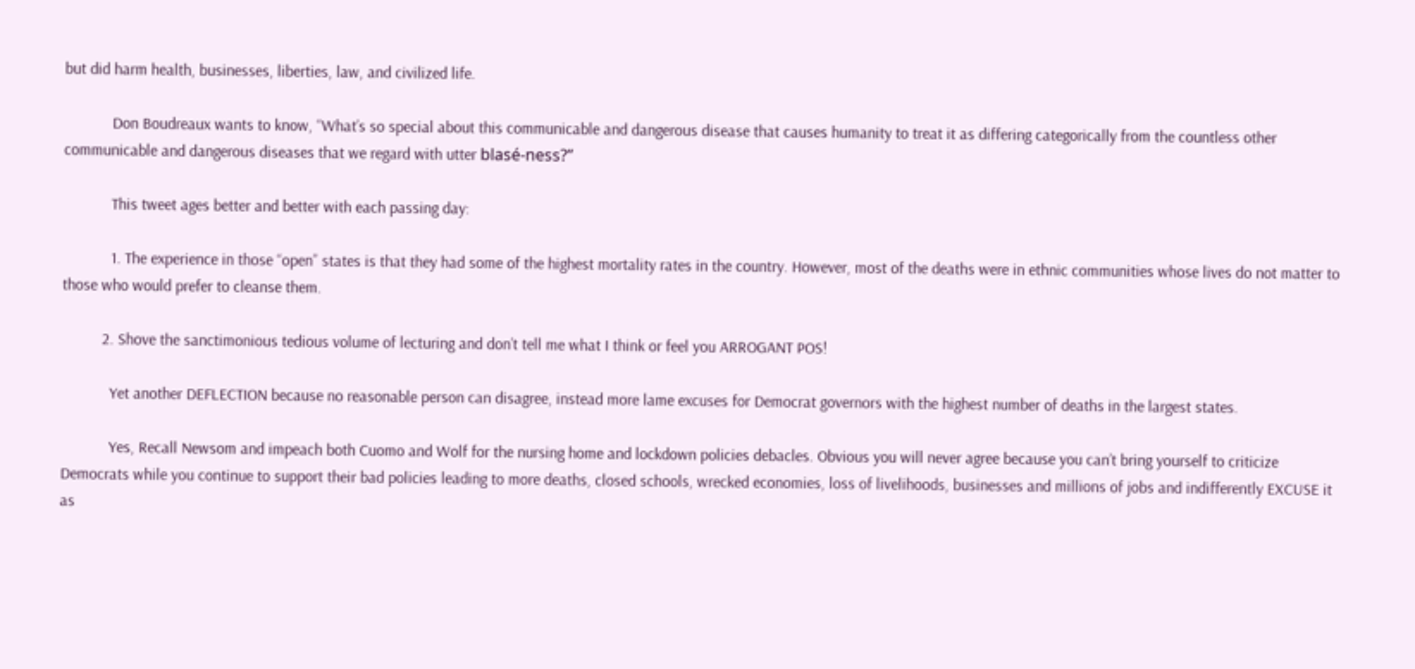but did harm health, businesses, liberties, law, and civilized life.

            Don Boudreaux wants to know, “What’s so special about this communicable and dangerous disease that causes humanity to treat it as differing categorically from the countless other communicable and dangerous diseases that we regard with utter blasé-ness?”

            This tweet ages better and better with each passing day:

            1. The experience in those “open” states is that they had some of the highest mortality rates in the country. However, most of the deaths were in ethnic communities whose lives do not matter to those who would prefer to cleanse them.

          2. Shove the sanctimonious tedious volume of lecturing and don’t tell me what I think or feel you ARROGANT POS!

            Yet another DEFLECTION because no reasonable person can disagree, instead more lame excuses for Democrat governors with the highest number of deaths in the largest states.

            Yes, Recall Newsom and impeach both Cuomo and Wolf for the nursing home and lockdown policies debacles. Obvious you will never agree because you can’t bring yourself to criticize Democrats while you continue to support their bad policies leading to more deaths, closed schools, wrecked economies, loss of livelihoods, businesses and millions of jobs and indifferently EXCUSE it as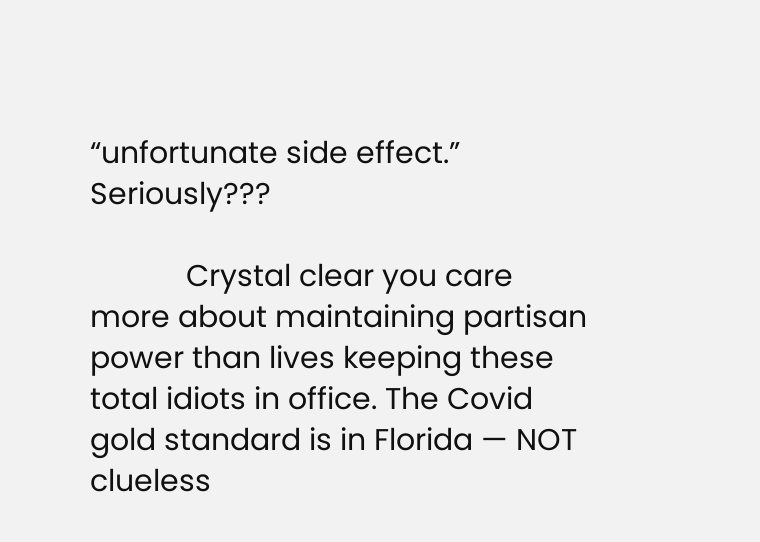“unfortunate side effect.” Seriously???

            Crystal clear you care more about maintaining partisan power than lives keeping these total idiots in office. The Covid gold standard is in Florida — NOT clueless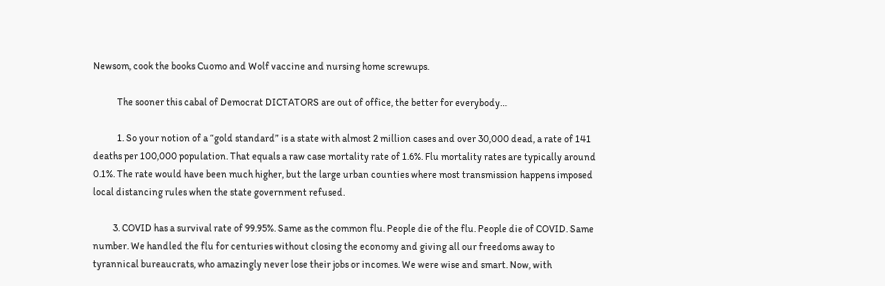Newsom, cook the books Cuomo and Wolf vaccine and nursing home screwups.

            The sooner this cabal of Democrat DICTATORS are out of office, the better for everybody…

            1. So your notion of a “gold standard” is a state with almost 2 million cases and over 30,000 dead, a rate of 141 deaths per 100,000 population. That equals a raw case mortality rate of 1.6%. Flu mortality rates are typically around 0.1%. The rate would have been much higher, but the large urban counties where most transmission happens imposed local distancing rules when the state government refused.

          3. COVID has a survival rate of 99.95%. Same as the common flu. People die of the flu. People die of COVID. Same number. We handled the flu for centuries without closing the economy and giving all our freedoms away to tyrannical bureaucrats, who amazingly never lose their jobs or incomes. We were wise and smart. Now, with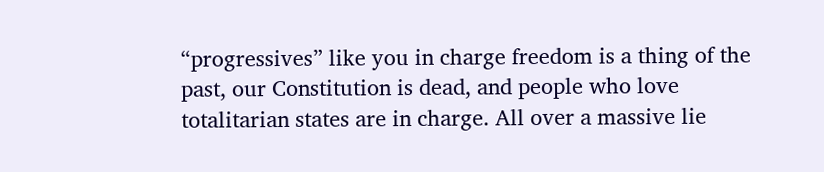“progressives” like you in charge freedom is a thing of the past, our Constitution is dead, and people who love totalitarian states are in charge. All over a massive lie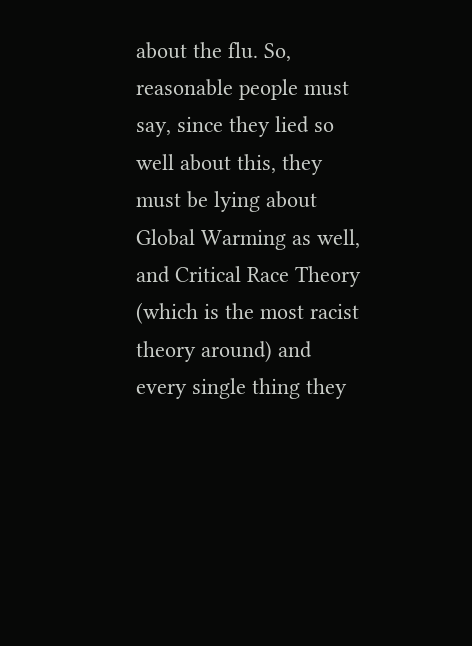about the flu. So, reasonable people must say, since they lied so well about this, they must be lying about Global Warming as well, and Critical Race Theory (which is the most racist theory around) and every single thing they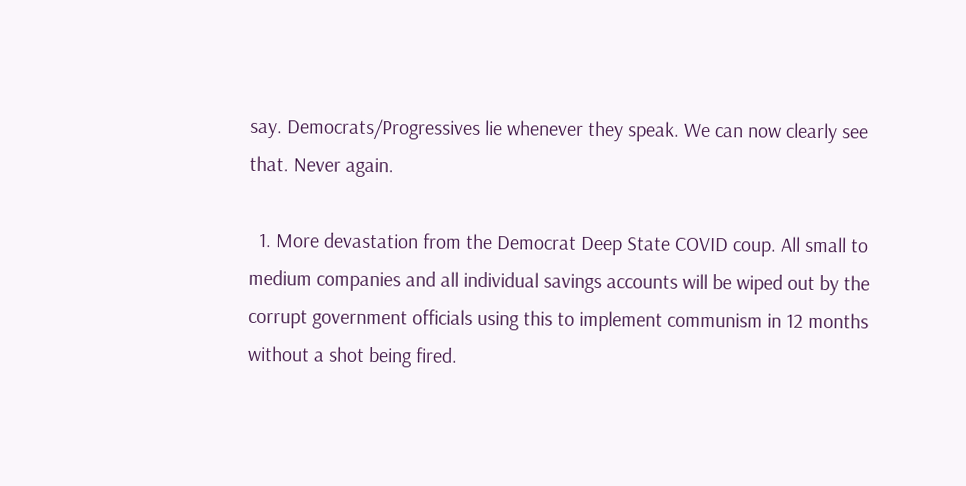say. Democrats/Progressives lie whenever they speak. We can now clearly see that. Never again.

  1. More devastation from the Democrat Deep State COVID coup. All small to medium companies and all individual savings accounts will be wiped out by the corrupt government officials using this to implement communism in 12 months without a shot being fired.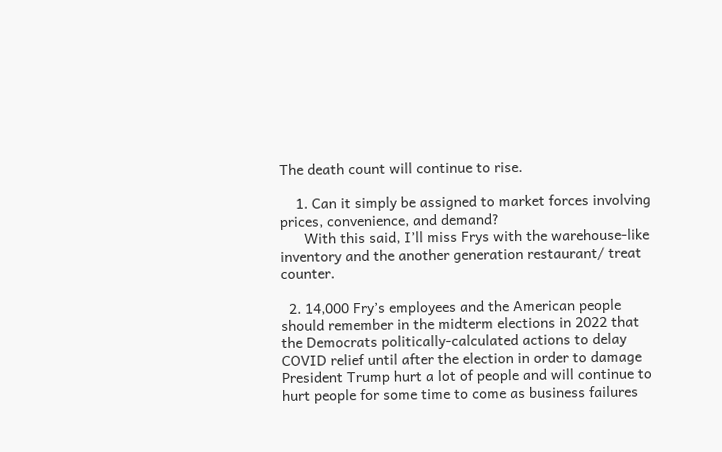The death count will continue to rise.

    1. Can it simply be assigned to market forces involving prices, convenience, and demand?
      With this said, I’ll miss Frys with the warehouse-like inventory and the another generation restaurant/ treat counter.

  2. 14,000 Fry’s employees and the American people should remember in the midterm elections in 2022 that the Democrats politically-calculated actions to delay COVID relief until after the election in order to damage President Trump hurt a lot of people and will continue to hurt people for some time to come as business failures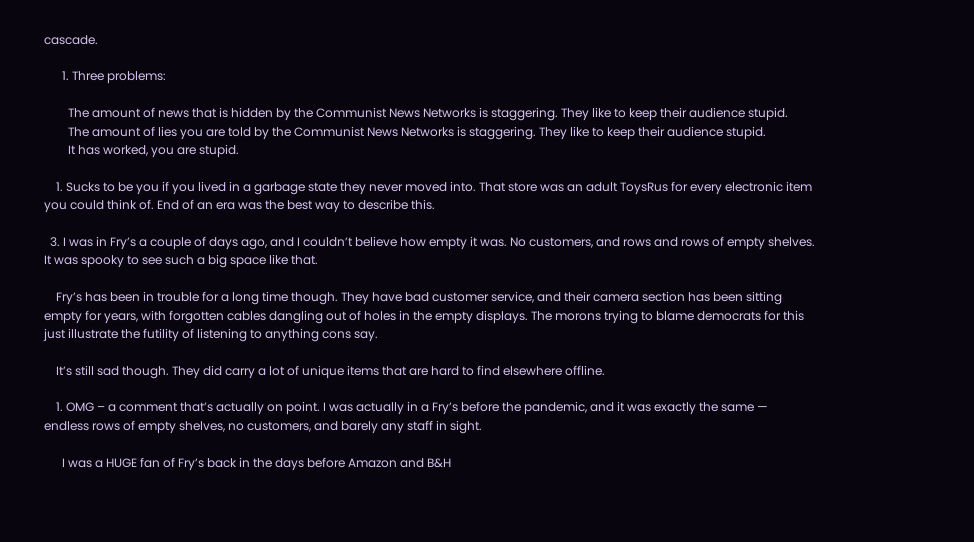cascade.

      1. Three problems:

        The amount of news that is hidden by the Communist News Networks is staggering. They like to keep their audience stupid.
        The amount of lies you are told by the Communist News Networks is staggering. They like to keep their audience stupid.
        It has worked, you are stupid.

    1. Sucks to be you if you lived in a garbage state they never moved into. That store was an adult ToysRus for every electronic item you could think of. End of an era was the best way to describe this.

  3. I was in Fry’s a couple of days ago, and I couldn’t believe how empty it was. No customers, and rows and rows of empty shelves. It was spooky to see such a big space like that.

    Fry’s has been in trouble for a long time though. They have bad customer service, and their camera section has been sitting empty for years, with forgotten cables dangling out of holes in the empty displays. The morons trying to blame democrats for this just illustrate the futility of listening to anything cons say.

    It’s still sad though. They did carry a lot of unique items that are hard to find elsewhere offline.

    1. OMG – a comment that’s actually on point. I was actually in a Fry’s before the pandemic, and it was exactly the same — endless rows of empty shelves, no customers, and barely any staff in sight.

      I was a HUGE fan of Fry’s back in the days before Amazon and B&H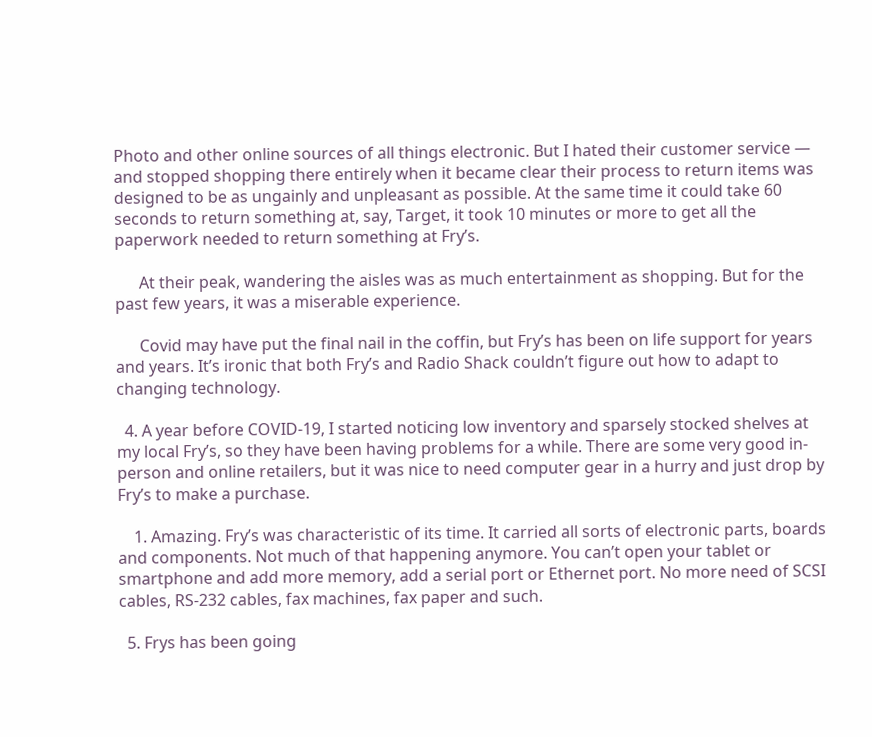Photo and other online sources of all things electronic. But I hated their customer service — and stopped shopping there entirely when it became clear their process to return items was designed to be as ungainly and unpleasant as possible. At the same time it could take 60 seconds to return something at, say, Target, it took 10 minutes or more to get all the paperwork needed to return something at Fry’s.

      At their peak, wandering the aisles was as much entertainment as shopping. But for the past few years, it was a miserable experience.

      Covid may have put the final nail in the coffin, but Fry’s has been on life support for years and years. It’s ironic that both Fry’s and Radio Shack couldn’t figure out how to adapt to changing technology.

  4. A year before COVID-19, I started noticing low inventory and sparsely stocked shelves at my local Fry’s, so they have been having problems for a while. There are some very good in-person and online retailers, but it was nice to need computer gear in a hurry and just drop by Fry’s to make a purchase.

    1. Amazing. Fry’s was characteristic of its time. It carried all sorts of electronic parts, boards and components. Not much of that happening anymore. You can’t open your tablet or smartphone and add more memory, add a serial port or Ethernet port. No more need of SCSI cables, RS-232 cables, fax machines, fax paper and such.

  5. Frys has been going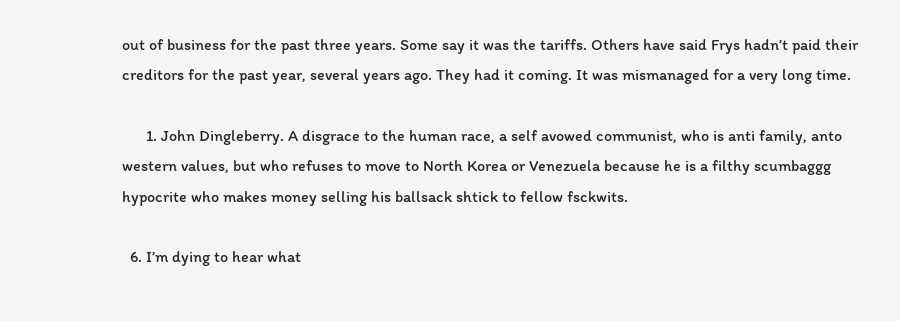out of business for the past three years. Some say it was the tariffs. Others have said Frys hadn’t paid their creditors for the past year, several years ago. They had it coming. It was mismanaged for a very long time.

      1. John Dingleberry. A disgrace to the human race, a self avowed communist, who is anti family, anto western values, but who refuses to move to North Korea or Venezuela because he is a filthy scumbaggg hypocrite who makes money selling his ballsack shtick to fellow fsckwits.

  6. I’m dying to hear what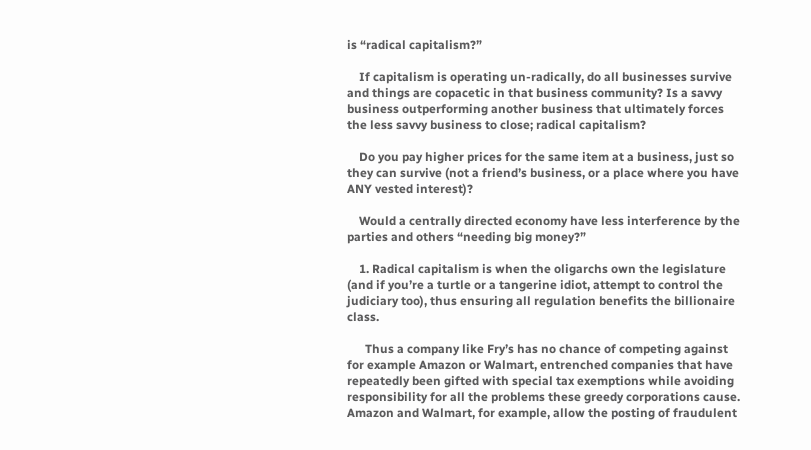is “radical capitalism?”

    If capitalism is operating un-radically, do all businesses survive and things are copacetic in that business community? Is a savvy business outperforming another business that ultimately forces the less savvy business to close; radical capitalism?

    Do you pay higher prices for the same item at a business, just so they can survive (not a friend’s business, or a place where you have ANY vested interest)?

    Would a centrally directed economy have less interference by the parties and others “needing big money?”

    1. Radical capitalism is when the oligarchs own the legislature (and if you’re a turtle or a tangerine idiot, attempt to control the judiciary too), thus ensuring all regulation benefits the billionaire class.

      Thus a company like Fry’s has no chance of competing against for example Amazon or Walmart, entrenched companies that have repeatedly been gifted with special tax exemptions while avoiding responsibility for all the problems these greedy corporations cause. Amazon and Walmart, for example, allow the posting of fraudulent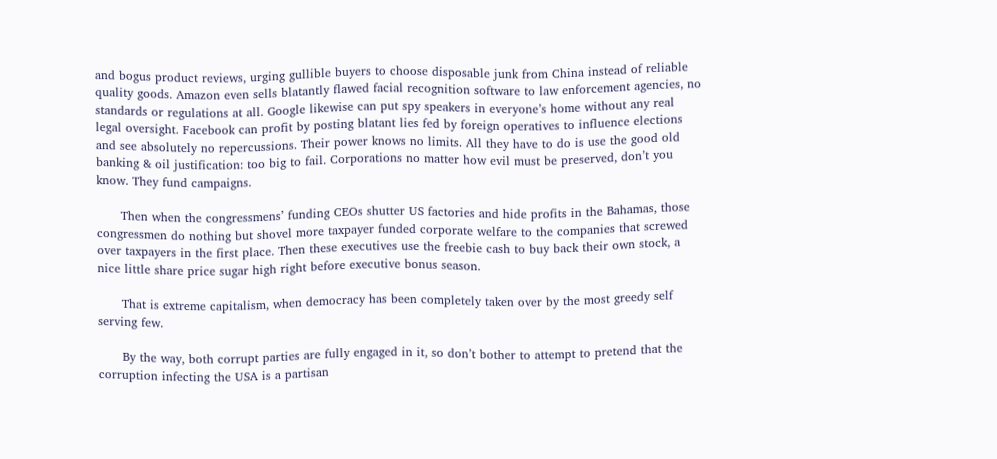and bogus product reviews, urging gullible buyers to choose disposable junk from China instead of reliable quality goods. Amazon even sells blatantly flawed facial recognition software to law enforcement agencies, no standards or regulations at all. Google likewise can put spy speakers in everyone’s home without any real legal oversight. Facebook can profit by posting blatant lies fed by foreign operatives to influence elections and see absolutely no repercussions. Their power knows no limits. All they have to do is use the good old banking & oil justification: too big to fail. Corporations no matter how evil must be preserved, don’t you know. They fund campaigns.

      Then when the congressmens’ funding CEOs shutter US factories and hide profits in the Bahamas, those congressmen do nothing but shovel more taxpayer funded corporate welfare to the companies that screwed over taxpayers in the first place. Then these executives use the freebie cash to buy back their own stock, a nice little share price sugar high right before executive bonus season.

      That is extreme capitalism, when democracy has been completely taken over by the most greedy self serving few.

      By the way, both corrupt parties are fully engaged in it, so don’t bother to attempt to pretend that the corruption infecting the USA is a partisan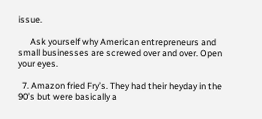issue.

      Ask yourself why American entrepreneurs and small businesses are screwed over and over. Open your eyes.

  7. Amazon fried Fry’s. They had their heyday in the 90’s but were basically a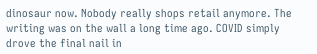dinosaur now. Nobody really shops retail anymore. The writing was on the wall a long time ago. COVID simply drove the final nail in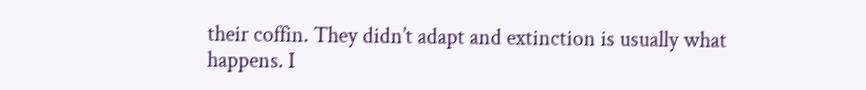their coffin. They didn’t adapt and extinction is usually what happens. I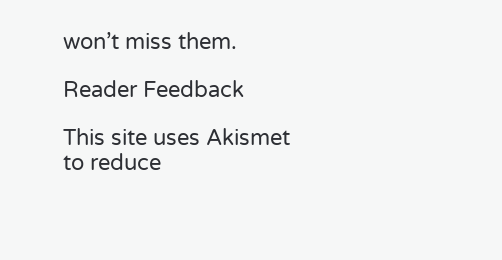won’t miss them.

Reader Feedback

This site uses Akismet to reduce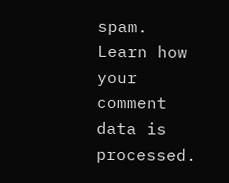spam. Learn how your comment data is processed.